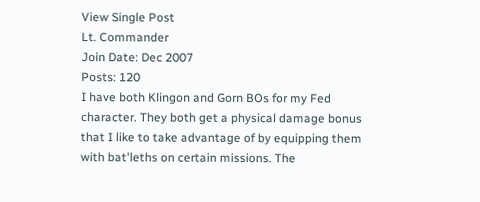View Single Post
Lt. Commander
Join Date: Dec 2007
Posts: 120
I have both Klingon and Gorn BOs for my Fed character. They both get a physical damage bonus that I like to take advantage of by equipping them with bat'leths on certain missions. The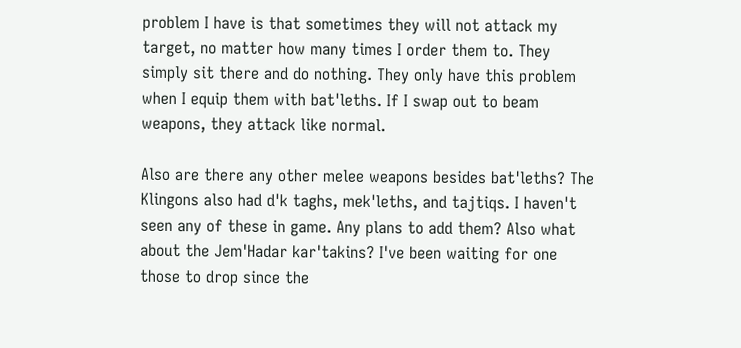problem I have is that sometimes they will not attack my target, no matter how many times I order them to. They simply sit there and do nothing. They only have this problem when I equip them with bat'leths. If I swap out to beam weapons, they attack like normal.

Also are there any other melee weapons besides bat'leths? The Klingons also had d'k taghs, mek'leths, and tajtiqs. I haven't seen any of these in game. Any plans to add them? Also what about the Jem'Hadar kar'takins? I've been waiting for one those to drop since the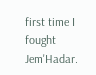first time I fought Jem'Hadar.